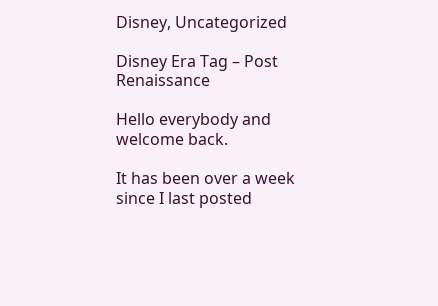Disney, Uncategorized

Disney Era Tag – Post Renaissance

Hello everybody and welcome back.

It has been over a week since I last posted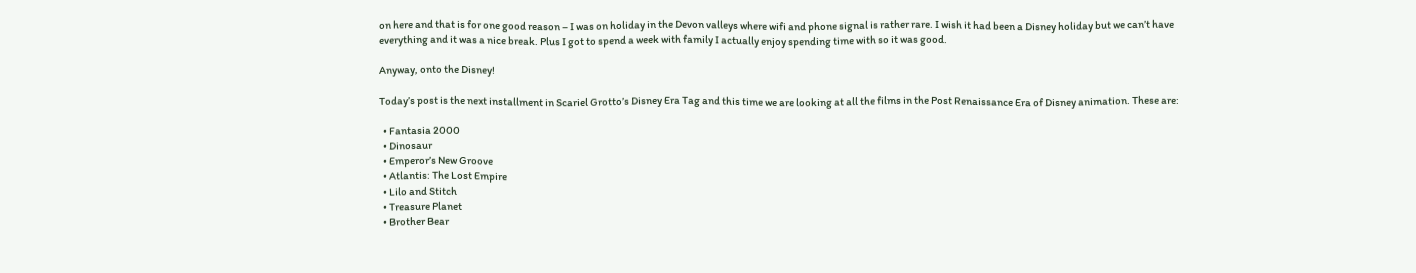on here and that is for one good reason – I was on holiday in the Devon valleys where wifi and phone signal is rather rare. I wish it had been a Disney holiday but we can’t have everything and it was a nice break. Plus I got to spend a week with family I actually enjoy spending time with so it was good.

Anyway, onto the Disney!

Today’s post is the next installment in Scariel Grotto’s Disney Era Tag and this time we are looking at all the films in the Post Renaissance Era of Disney animation. These are:

  • Fantasia 2000
  • Dinosaur
  • Emperor’s New Groove
  • Atlantis: The Lost Empire
  • Lilo and Stitch
  • Treasure Planet
  • Brother Bear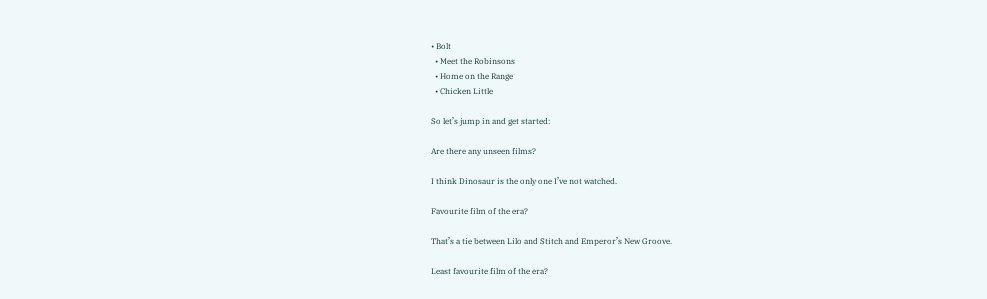• Bolt
  • Meet the Robinsons
  • Home on the Range
  • Chicken Little

So let’s jump in and get started:

Are there any unseen films?

I think Dinosaur is the only one I’ve not watched.

Favourite film of the era?

That’s a tie between Lilo and Stitch and Emperor’s New Groove.

Least favourite film of the era?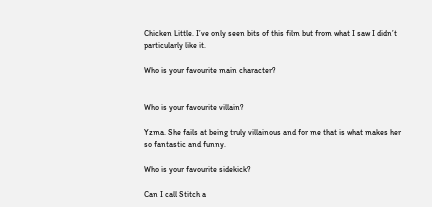Chicken Little. I’ve only seen bits of this film but from what I saw I didn’t particularly like it.

Who is your favourite main character?


Who is your favourite villain?

Yzma. She fails at being truly villainous and for me that is what makes her so fantastic and funny.

Who is your favourite sidekick?

Can I call Stitch a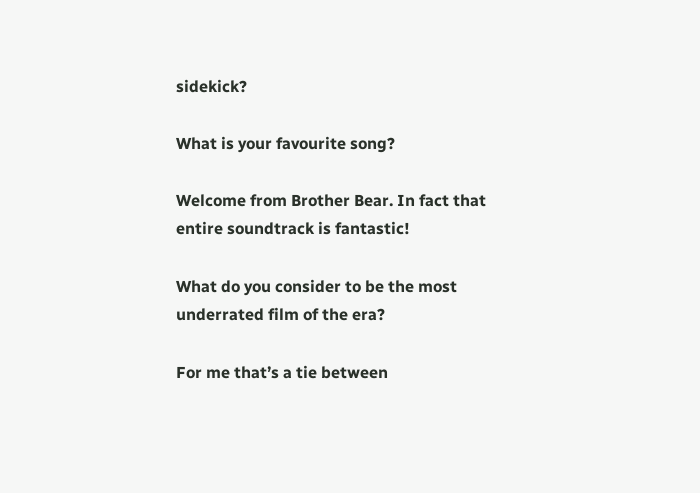sidekick?

What is your favourite song?

Welcome from Brother Bear. In fact that entire soundtrack is fantastic!

What do you consider to be the most underrated film of the era?

For me that’s a tie between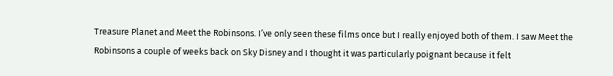Treasure Planet and Meet the Robinsons. I’ve only seen these films once but I really enjoyed both of them. I saw Meet the Robinsons a couple of weeks back on Sky Disney and I thought it was particularly poignant because it felt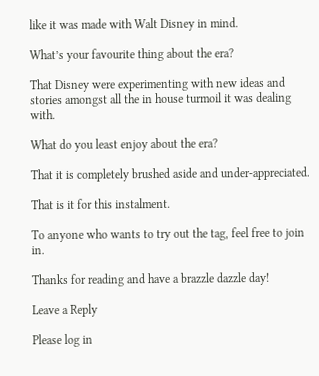like it was made with Walt Disney in mind.

What’s your favourite thing about the era?

That Disney were experimenting with new ideas and stories amongst all the in house turmoil it was dealing with.

What do you least enjoy about the era?

That it is completely brushed aside and under-appreciated.

That is it for this instalment.

To anyone who wants to try out the tag, feel free to join in.

Thanks for reading and have a brazzle dazzle day!

Leave a Reply

Please log in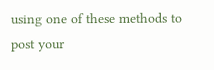using one of these methods to post your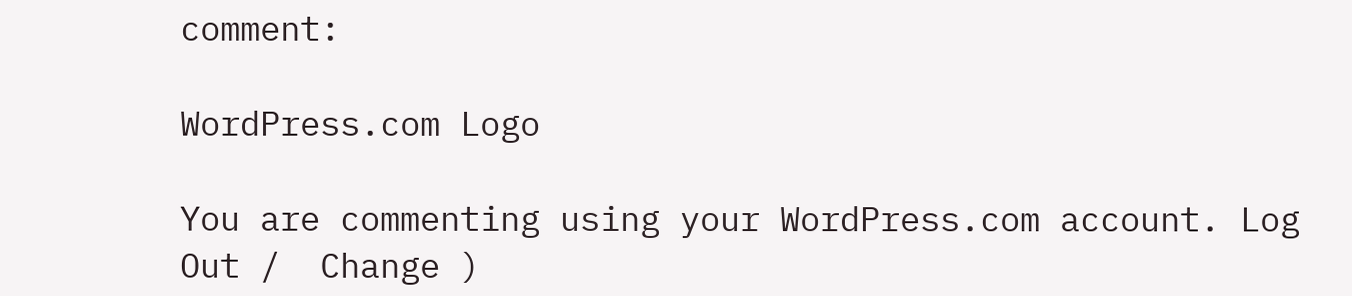comment:

WordPress.com Logo

You are commenting using your WordPress.com account. Log Out /  Change )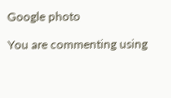Google photo

You are commenting using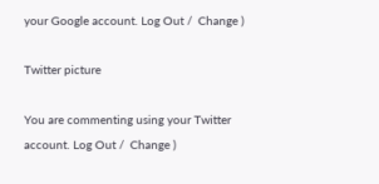your Google account. Log Out /  Change )

Twitter picture

You are commenting using your Twitter account. Log Out /  Change )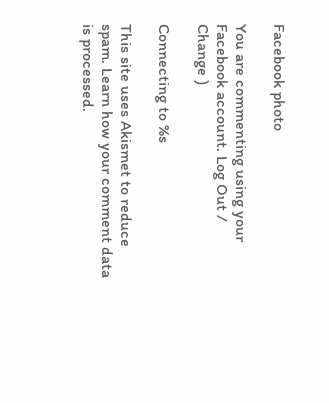Facebook photo

You are commenting using your Facebook account. Log Out /  Change )

Connecting to %s

This site uses Akismet to reduce spam. Learn how your comment data is processed.